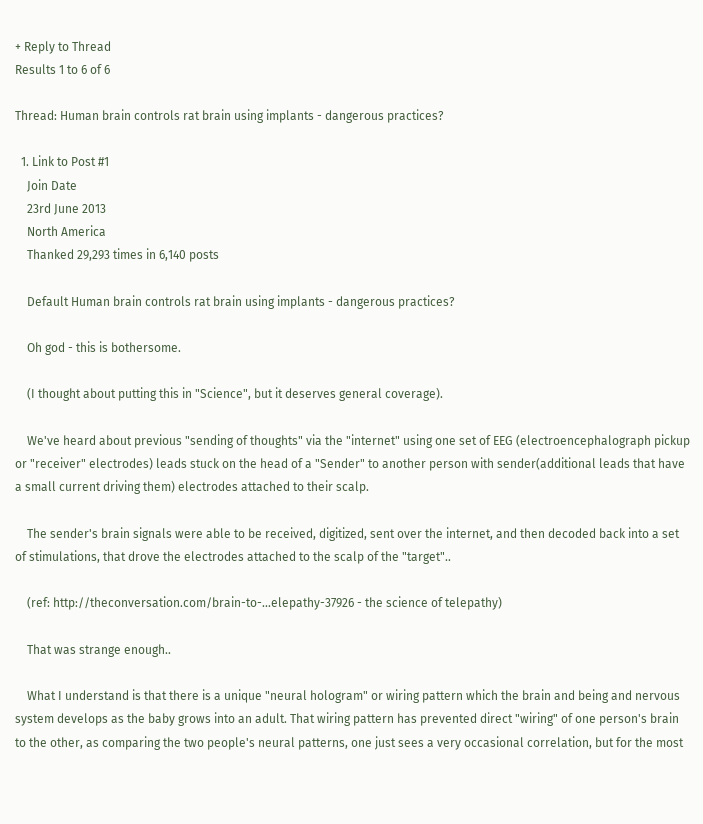+ Reply to Thread
Results 1 to 6 of 6

Thread: Human brain controls rat brain using implants - dangerous practices?

  1. Link to Post #1
    Join Date
    23rd June 2013
    North America
    Thanked 29,293 times in 6,140 posts

    Default Human brain controls rat brain using implants - dangerous practices?

    Oh god - this is bothersome.

    (I thought about putting this in "Science", but it deserves general coverage).

    We've heard about previous "sending of thoughts" via the "internet" using one set of EEG (electroencephalograph pickup or "receiver" electrodes) leads stuck on the head of a "Sender" to another person with sender(additional leads that have a small current driving them) electrodes attached to their scalp.

    The sender's brain signals were able to be received, digitized, sent over the internet, and then decoded back into a set of stimulations, that drove the electrodes attached to the scalp of the "target"..

    (ref: http://theconversation.com/brain-to-...elepathy-37926 - the science of telepathy)

    That was strange enough..

    What I understand is that there is a unique "neural hologram" or wiring pattern which the brain and being and nervous system develops as the baby grows into an adult. That wiring pattern has prevented direct "wiring" of one person's brain to the other, as comparing the two people's neural patterns, one just sees a very occasional correlation, but for the most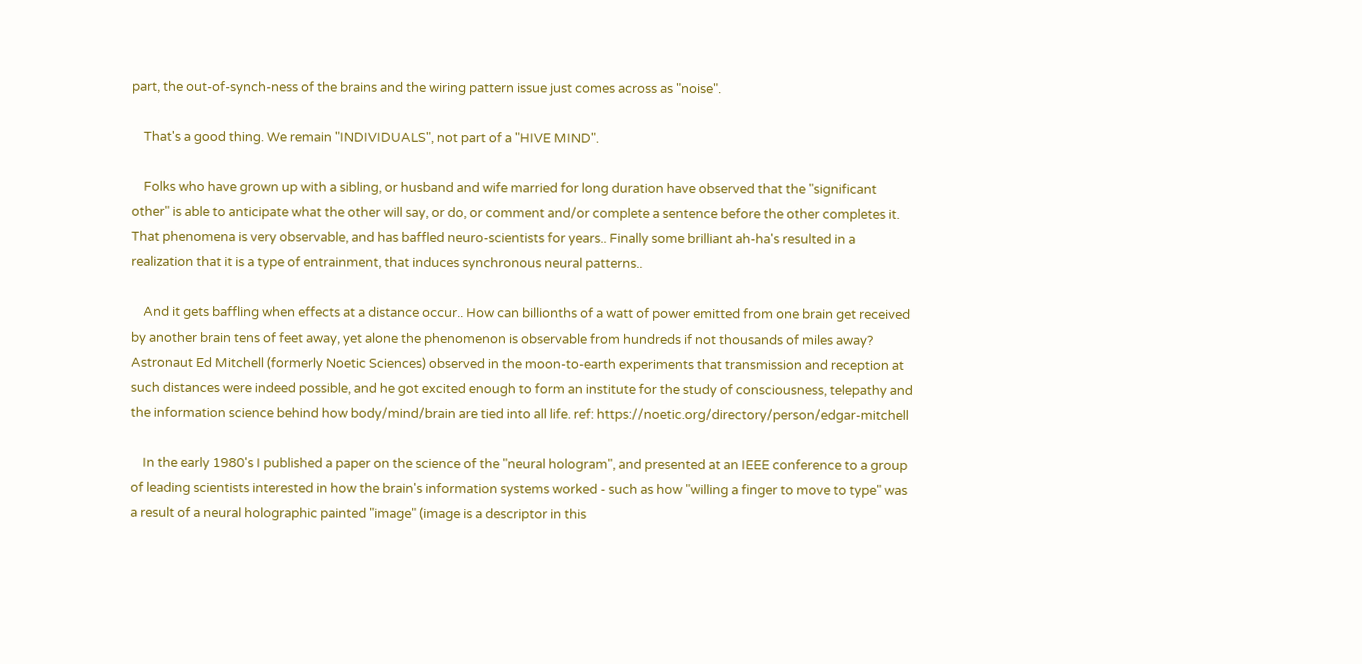part, the out-of-synch-ness of the brains and the wiring pattern issue just comes across as "noise".

    That's a good thing. We remain "INDIVIDUALS", not part of a "HIVE MIND".

    Folks who have grown up with a sibling, or husband and wife married for long duration have observed that the "significant other" is able to anticipate what the other will say, or do, or comment and/or complete a sentence before the other completes it. That phenomena is very observable, and has baffled neuro-scientists for years.. Finally some brilliant ah-ha's resulted in a realization that it is a type of entrainment, that induces synchronous neural patterns..

    And it gets baffling when effects at a distance occur.. How can billionths of a watt of power emitted from one brain get received by another brain tens of feet away, yet alone the phenomenon is observable from hundreds if not thousands of miles away? Astronaut Ed Mitchell (formerly Noetic Sciences) observed in the moon-to-earth experiments that transmission and reception at such distances were indeed possible, and he got excited enough to form an institute for the study of consciousness, telepathy and the information science behind how body/mind/brain are tied into all life. ref: https://noetic.org/directory/person/edgar-mitchell

    In the early 1980's I published a paper on the science of the "neural hologram", and presented at an IEEE conference to a group of leading scientists interested in how the brain's information systems worked - such as how "willing a finger to move to type" was a result of a neural holographic painted "image" (image is a descriptor in this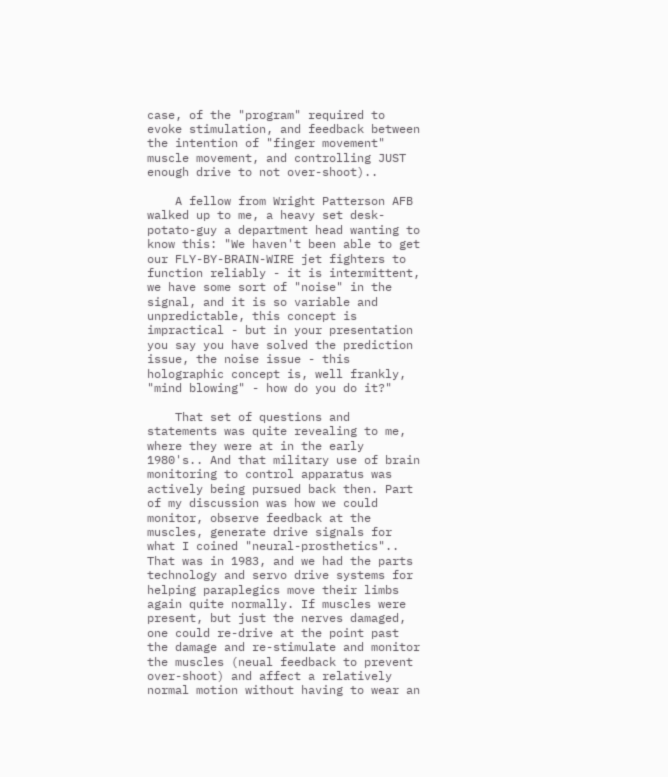case, of the "program" required to evoke stimulation, and feedback between the intention of "finger movement" muscle movement, and controlling JUST enough drive to not over-shoot)..

    A fellow from Wright Patterson AFB walked up to me, a heavy set desk-potato-guy a department head wanting to know this: "We haven't been able to get our FLY-BY-BRAIN-WIRE jet fighters to function reliably - it is intermittent, we have some sort of "noise" in the signal, and it is so variable and unpredictable, this concept is impractical - but in your presentation you say you have solved the prediction issue, the noise issue - this holographic concept is, well frankly, "mind blowing" - how do you do it?"

    That set of questions and statements was quite revealing to me, where they were at in the early 1980's.. And that military use of brain monitoring to control apparatus was actively being pursued back then. Part of my discussion was how we could monitor, observe feedback at the muscles, generate drive signals for what I coined "neural-prosthetics".. That was in 1983, and we had the parts technology and servo drive systems for helping paraplegics move their limbs again quite normally. If muscles were present, but just the nerves damaged, one could re-drive at the point past the damage and re-stimulate and monitor the muscles (neual feedback to prevent over-shoot) and affect a relatively normal motion without having to wear an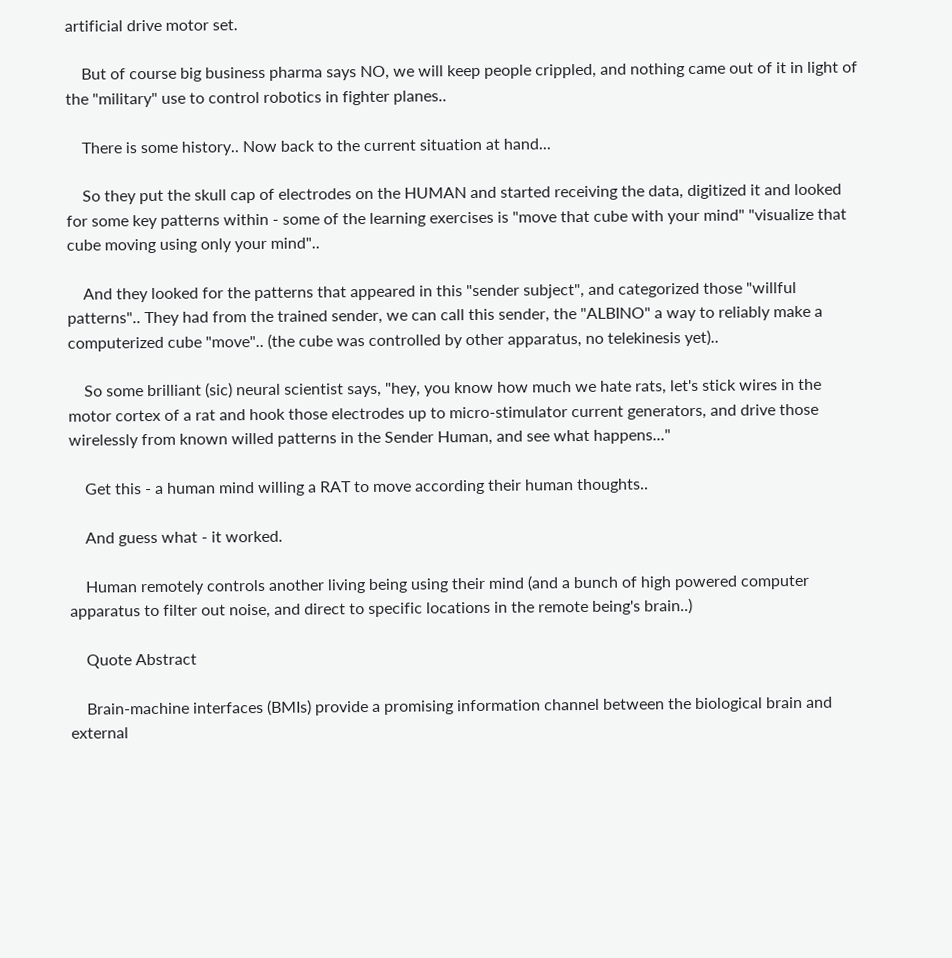artificial drive motor set.

    But of course big business pharma says NO, we will keep people crippled, and nothing came out of it in light of the "military" use to control robotics in fighter planes..

    There is some history.. Now back to the current situation at hand...

    So they put the skull cap of electrodes on the HUMAN and started receiving the data, digitized it and looked for some key patterns within - some of the learning exercises is "move that cube with your mind" "visualize that cube moving using only your mind"..

    And they looked for the patterns that appeared in this "sender subject", and categorized those "willful patterns".. They had from the trained sender, we can call this sender, the "ALBINO" a way to reliably make a computerized cube "move".. (the cube was controlled by other apparatus, no telekinesis yet)..

    So some brilliant (sic) neural scientist says, "hey, you know how much we hate rats, let's stick wires in the motor cortex of a rat and hook those electrodes up to micro-stimulator current generators, and drive those wirelessly from known willed patterns in the Sender Human, and see what happens..."

    Get this - a human mind willing a RAT to move according their human thoughts..

    And guess what - it worked.

    Human remotely controls another living being using their mind (and a bunch of high powered computer apparatus to filter out noise, and direct to specific locations in the remote being's brain..)

    Quote Abstract

    Brain-machine interfaces (BMIs) provide a promising information channel between the biological brain and external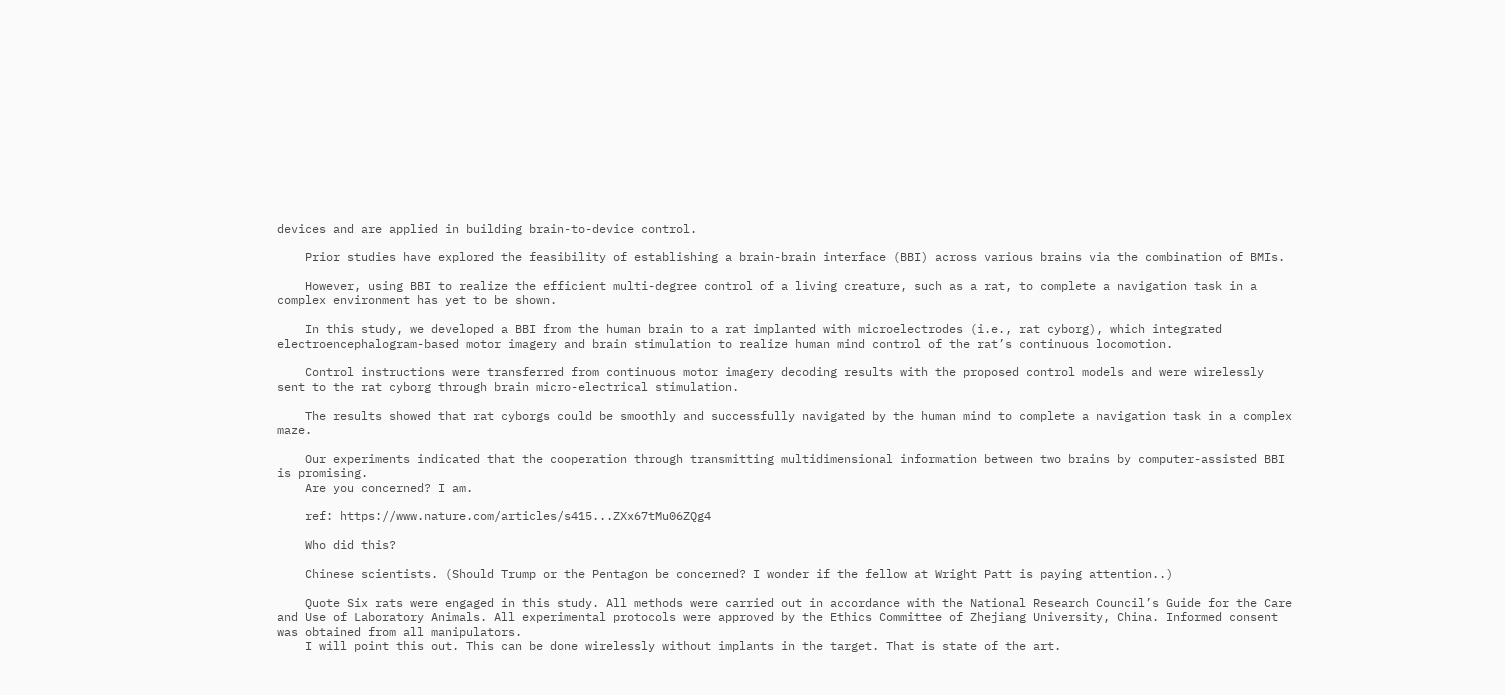devices and are applied in building brain-to-device control.

    Prior studies have explored the feasibility of establishing a brain-brain interface (BBI) across various brains via the combination of BMIs.

    However, using BBI to realize the efficient multi-degree control of a living creature, such as a rat, to complete a navigation task in a complex environment has yet to be shown.

    In this study, we developed a BBI from the human brain to a rat implanted with microelectrodes (i.e., rat cyborg), which integrated electroencephalogram-based motor imagery and brain stimulation to realize human mind control of the rat’s continuous locomotion.

    Control instructions were transferred from continuous motor imagery decoding results with the proposed control models and were wirelessly sent to the rat cyborg through brain micro-electrical stimulation.

    The results showed that rat cyborgs could be smoothly and successfully navigated by the human mind to complete a navigation task in a complex maze.

    Our experiments indicated that the cooperation through transmitting multidimensional information between two brains by computer-assisted BBI is promising.
    Are you concerned? I am.

    ref: https://www.nature.com/articles/s415...ZXx67tMu06ZQg4

    Who did this?

    Chinese scientists. (Should Trump or the Pentagon be concerned? I wonder if the fellow at Wright Patt is paying attention..)

    Quote Six rats were engaged in this study. All methods were carried out in accordance with the National Research Council’s Guide for the Care and Use of Laboratory Animals. All experimental protocols were approved by the Ethics Committee of Zhejiang University, China. Informed consent was obtained from all manipulators.
    I will point this out. This can be done wirelessly without implants in the target. That is state of the art.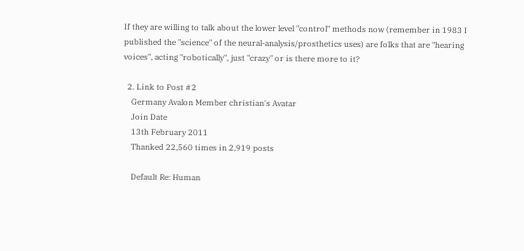If they are willing to talk about the lower level "control" methods now (remember in 1983 I published the "science" of the neural-analysis/prosthetics uses) are folks that are "hearing voices", acting "robotically", just "crazy" or is there more to it?

  2. Link to Post #2
    Germany Avalon Member christian's Avatar
    Join Date
    13th February 2011
    Thanked 22,560 times in 2,919 posts

    Default Re: Human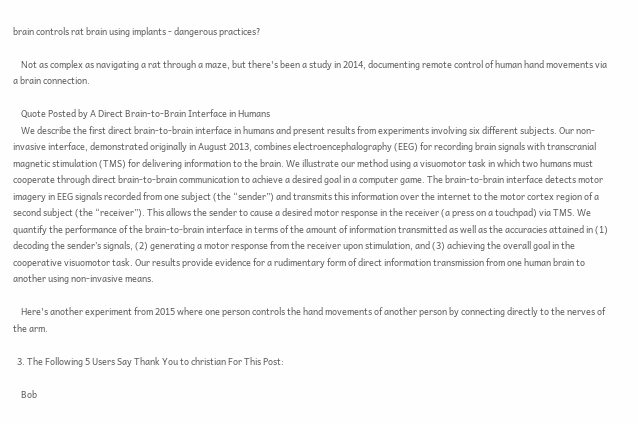brain controls rat brain using implants - dangerous practices?

    Not as complex as navigating a rat through a maze, but there's been a study in 2014, documenting remote control of human hand movements via a brain connection.

    Quote Posted by A Direct Brain-to-Brain Interface in Humans
    We describe the first direct brain-to-brain interface in humans and present results from experiments involving six different subjects. Our non-invasive interface, demonstrated originally in August 2013, combines electroencephalography (EEG) for recording brain signals with transcranial magnetic stimulation (TMS) for delivering information to the brain. We illustrate our method using a visuomotor task in which two humans must cooperate through direct brain-to-brain communication to achieve a desired goal in a computer game. The brain-to-brain interface detects motor imagery in EEG signals recorded from one subject (the “sender”) and transmits this information over the internet to the motor cortex region of a second subject (the “receiver”). This allows the sender to cause a desired motor response in the receiver (a press on a touchpad) via TMS. We quantify the performance of the brain-to-brain interface in terms of the amount of information transmitted as well as the accuracies attained in (1) decoding the sender’s signals, (2) generating a motor response from the receiver upon stimulation, and (3) achieving the overall goal in the cooperative visuomotor task. Our results provide evidence for a rudimentary form of direct information transmission from one human brain to another using non-invasive means.

    Here's another experiment from 2015 where one person controls the hand movements of another person by connecting directly to the nerves of the arm.

  3. The Following 5 Users Say Thank You to christian For This Post:

    Bob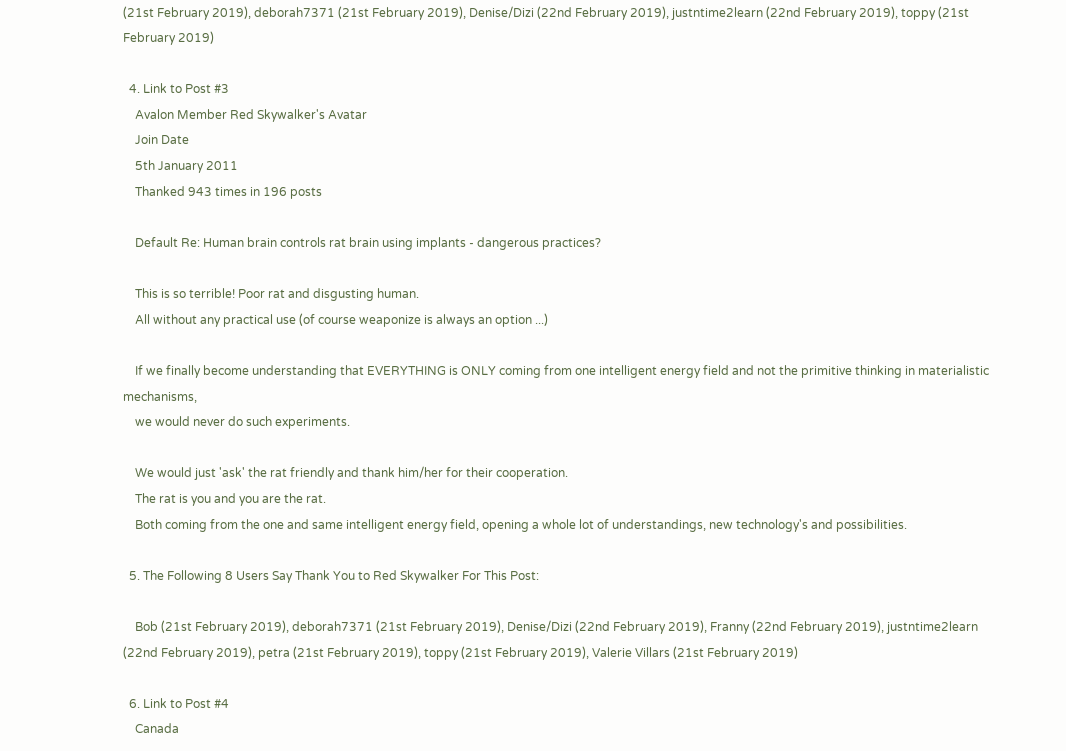(21st February 2019), deborah7371 (21st February 2019), Denise/Dizi (22nd February 2019), justntime2learn (22nd February 2019), toppy (21st February 2019)

  4. Link to Post #3
    Avalon Member Red Skywalker's Avatar
    Join Date
    5th January 2011
    Thanked 943 times in 196 posts

    Default Re: Human brain controls rat brain using implants - dangerous practices?

    This is so terrible! Poor rat and disgusting human.
    All without any practical use (of course weaponize is always an option ...)

    If we finally become understanding that EVERYTHING is ONLY coming from one intelligent energy field and not the primitive thinking in materialistic mechanisms,
    we would never do such experiments.

    We would just 'ask' the rat friendly and thank him/her for their cooperation.
    The rat is you and you are the rat.
    Both coming from the one and same intelligent energy field, opening a whole lot of understandings, new technology's and possibilities.

  5. The Following 8 Users Say Thank You to Red Skywalker For This Post:

    Bob (21st February 2019), deborah7371 (21st February 2019), Denise/Dizi (22nd February 2019), Franny (22nd February 2019), justntime2learn (22nd February 2019), petra (21st February 2019), toppy (21st February 2019), Valerie Villars (21st February 2019)

  6. Link to Post #4
    Canada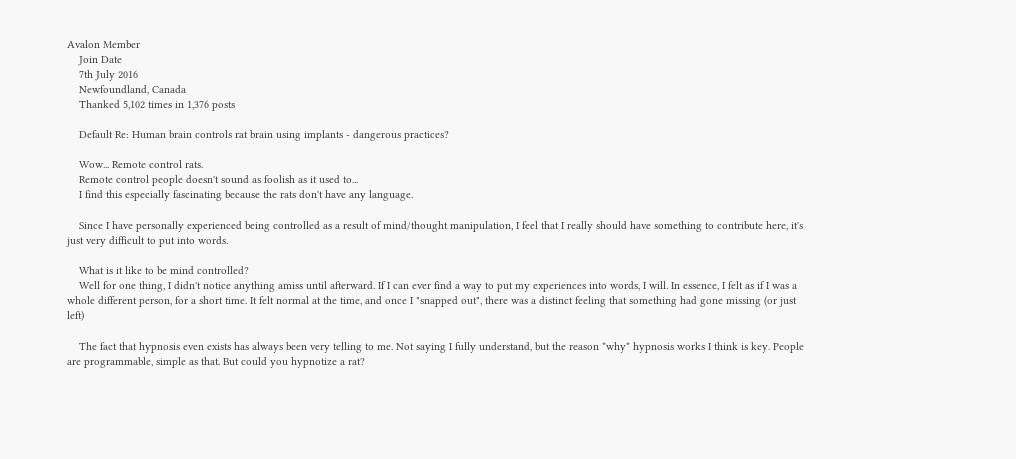Avalon Member
    Join Date
    7th July 2016
    Newfoundland, Canada
    Thanked 5,102 times in 1,376 posts

    Default Re: Human brain controls rat brain using implants - dangerous practices?

    Wow... Remote control rats.
    Remote control people doesn't sound as foolish as it used to...
    I find this especially fascinating because the rats don't have any language.

    Since I have personally experienced being controlled as a result of mind/thought manipulation, I feel that I really should have something to contribute here, it's just very difficult to put into words.

    What is it like to be mind controlled?
    Well for one thing, I didn't notice anything amiss until afterward. If I can ever find a way to put my experiences into words, I will. In essence, I felt as if I was a whole different person, for a short time. It felt normal at the time, and once I "snapped out", there was a distinct feeling that something had gone missing (or just left)

    The fact that hypnosis even exists has always been very telling to me. Not saying I fully understand, but the reason *why* hypnosis works I think is key. People are programmable, simple as that. But could you hypnotize a rat?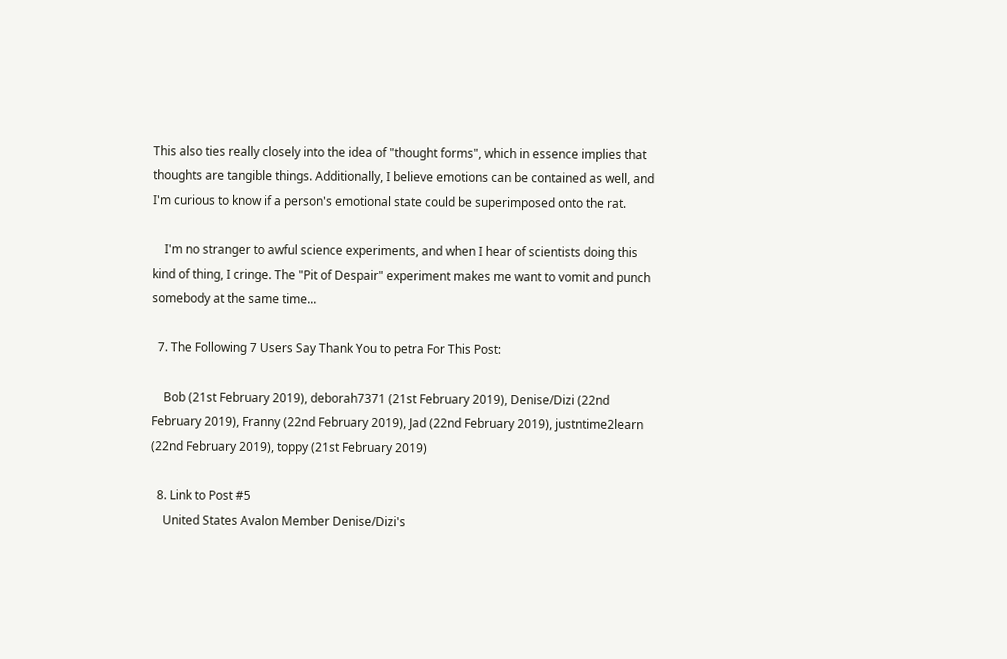This also ties really closely into the idea of "thought forms", which in essence implies that thoughts are tangible things. Additionally, I believe emotions can be contained as well, and I'm curious to know if a person's emotional state could be superimposed onto the rat.

    I'm no stranger to awful science experiments, and when I hear of scientists doing this kind of thing, I cringe. The "Pit of Despair" experiment makes me want to vomit and punch somebody at the same time...

  7. The Following 7 Users Say Thank You to petra For This Post:

    Bob (21st February 2019), deborah7371 (21st February 2019), Denise/Dizi (22nd February 2019), Franny (22nd February 2019), Jad (22nd February 2019), justntime2learn (22nd February 2019), toppy (21st February 2019)

  8. Link to Post #5
    United States Avalon Member Denise/Dizi's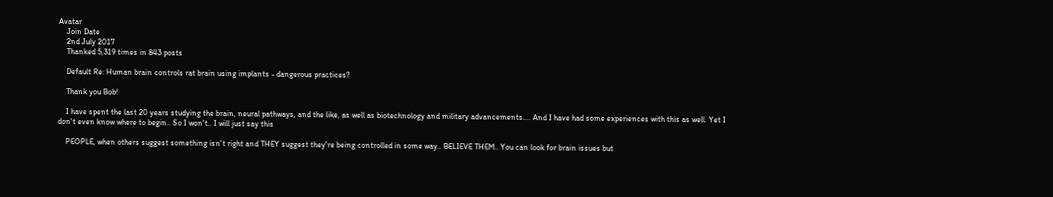Avatar
    Join Date
    2nd July 2017
    Thanked 5,319 times in 843 posts

    Default Re: Human brain controls rat brain using implants - dangerous practices?

    Thank you Bob!

    I have spent the last 20 years studying the brain, neural pathways, and the like, as well as biotechnology and military advancements.... And I have had some experiences with this as well. Yet I don't even know where to begin.. So I won't.. I will just say this

    PEOPLE, when others suggest something isn't right and THEY suggest they're being controlled in some way.. BELIEVE THEM.. You can look for brain issues but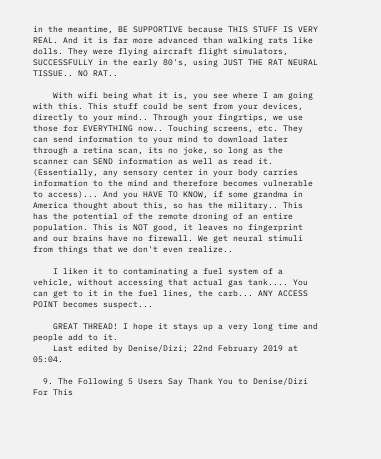in the meantime, BE SUPPORTIVE because THIS STUFF IS VERY REAL. And it is far more advanced than walking rats like dolls. They were flying aircraft flight simulators, SUCCESSFULLY in the early 80's, using JUST THE RAT NEURAL TISSUE.. NO RAT..

    With wifi being what it is, you see where I am going with this. This stuff could be sent from your devices, directly to your mind.. Through your fingrtips, we use those for EVERYTHING now.. Touching screens, etc. They can send information to your mind to download later through a retina scan, its no joke, so long as the scanner can SEND information as well as read it. (Essentially, any sensory center in your body carries information to the mind and therefore becomes vulnerable to access)... And you HAVE TO KNOW, if some grandma in America thought about this, so has the military.. This has the potential of the remote droning of an entire population. This is NOT good, it leaves no fingerprint and our brains have no firewall. We get neural stimuli from things that we don't even realize..

    I liken it to contaminating a fuel system of a vehicle, without accessing that actual gas tank.... You can get to it in the fuel lines, the carb... ANY ACCESS POINT becomes suspect...

    GREAT THREAD! I hope it stays up a very long time and people add to it.
    Last edited by Denise/Dizi; 22nd February 2019 at 05:04.

  9. The Following 5 Users Say Thank You to Denise/Dizi For This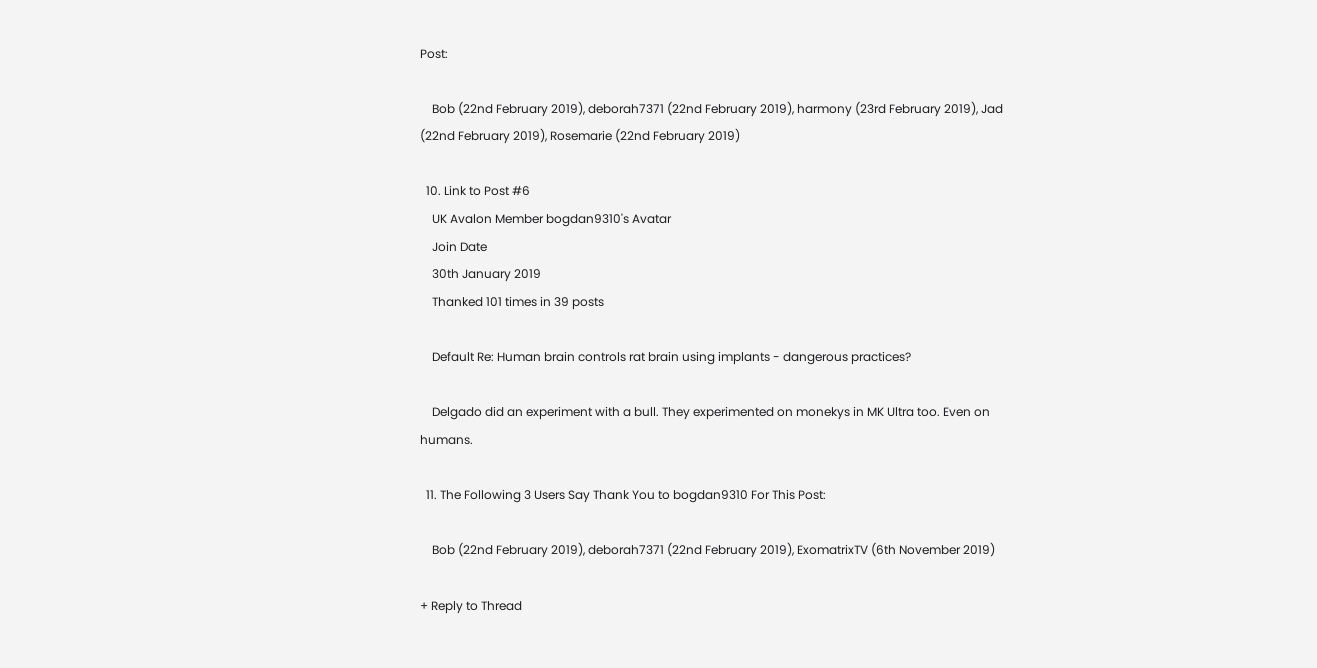Post:

    Bob (22nd February 2019), deborah7371 (22nd February 2019), harmony (23rd February 2019), Jad (22nd February 2019), Rosemarie (22nd February 2019)

  10. Link to Post #6
    UK Avalon Member bogdan9310's Avatar
    Join Date
    30th January 2019
    Thanked 101 times in 39 posts

    Default Re: Human brain controls rat brain using implants - dangerous practices?

    Delgado did an experiment with a bull. They experimented on monekys in MK Ultra too. Even on humans.

  11. The Following 3 Users Say Thank You to bogdan9310 For This Post:

    Bob (22nd February 2019), deborah7371 (22nd February 2019), ExomatrixTV (6th November 2019)

+ Reply to Thread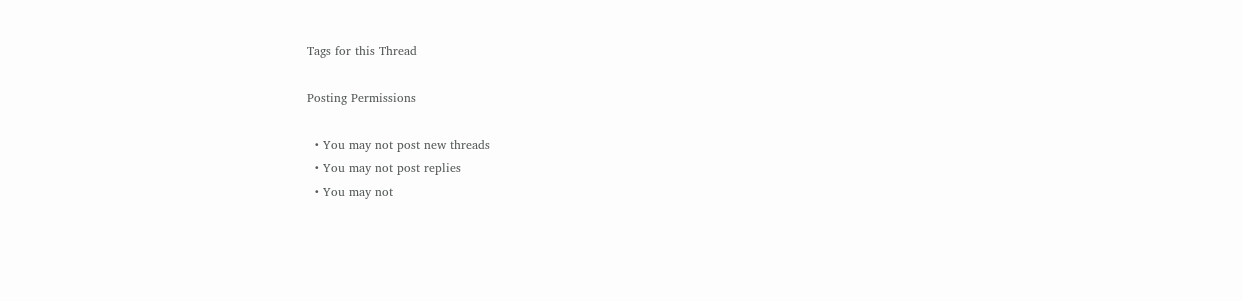Tags for this Thread

Posting Permissions

  • You may not post new threads
  • You may not post replies
  • You may not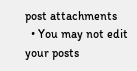post attachments
  • You may not edit your posts